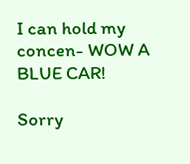I can hold my concen- WOW A BLUE CAR!

Sorry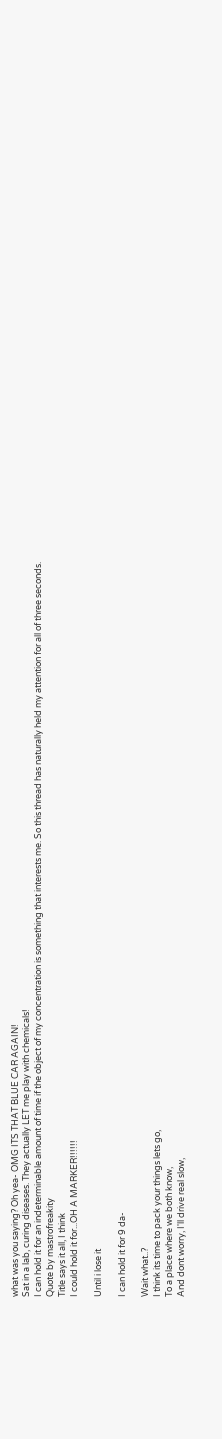what was you saying? Oh yea- OMG ITS THAT BLUE CAR AGAIN!
Sat in a lab, curing diseases. They actually LET me play with chemicals!
I can hold it for an indeterminable amount of time if the object of my concentration is something that interests me. So this thread has naturally held my attention for all of three seconds.
Quote by mastrofreakity
Title says it all, I think
I could hold it for...OH A MARKER!!!!!!

Until i lose it

I can hold it for 9 da-

Wait what..?
I think its time to pack your things lets go,
To a place where we both know,
And dont worry, I'll drive real slow,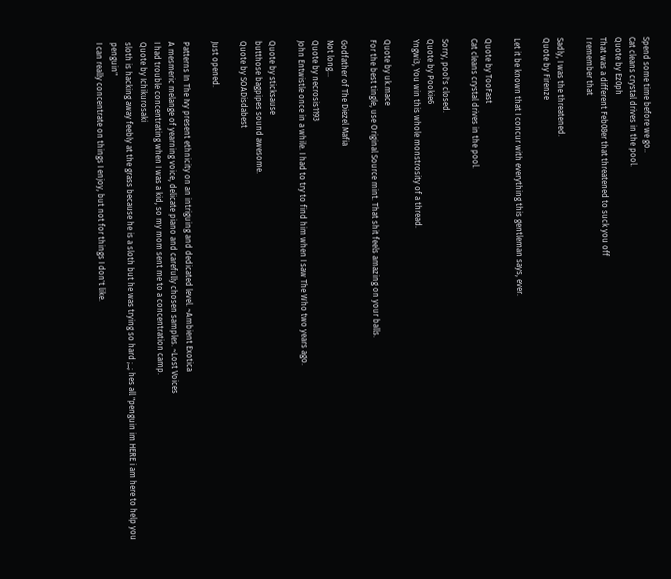Spend some time before we go..
Cat cleans crystal drives in the pool.
Quote by Ez0ph
That was a different Feb08er that threatened to suck you off
I remember that

Sadly, I was the threatened.
Quote by Firenze

Let it be known that I concur with everything this gentleman says, ever.

Quote by TooFast
Cat cleans crystal drives in the pool.

Sorry, pool's closed.
Quote by Pookie6
Yngwi3, You win this whole monstrosity of a thread.

Quote by uk.mace
For the best tingle, use Original Source mint. That shit feels amazing on your balls.

Godfather of The Diezel Mafia
Not long...
Quote by necrosis1193
John Entwistle once in a while. I had to try to find him when I saw The Who two years ago.

Quote by sticksause
butthose bagpipes sound awesome.
Quote by SOADisdabest

Just opened.

Patterns In The Ivy present ethnicity on an intriguing and dedicated level. ~Ambient Exotica
A mesmeric melange of yearning voice, delicate piano and carefully chosen samples. ~Lost Voices
I had trouble concentrating when I was a kid, so my mom sent me to a concentration camp.
Quote by Ichikurosaki
sloth is hacking away feebly at the grass because he is a sloth but he was trying so hard ;_; hes all "penguin im HERE i am here to help you penguin"
I can really concentrate on things I enjoy, but not for things I don't like.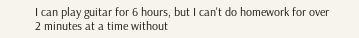I can play guitar for 6 hours, but I can't do homework for over 2 minutes at a time without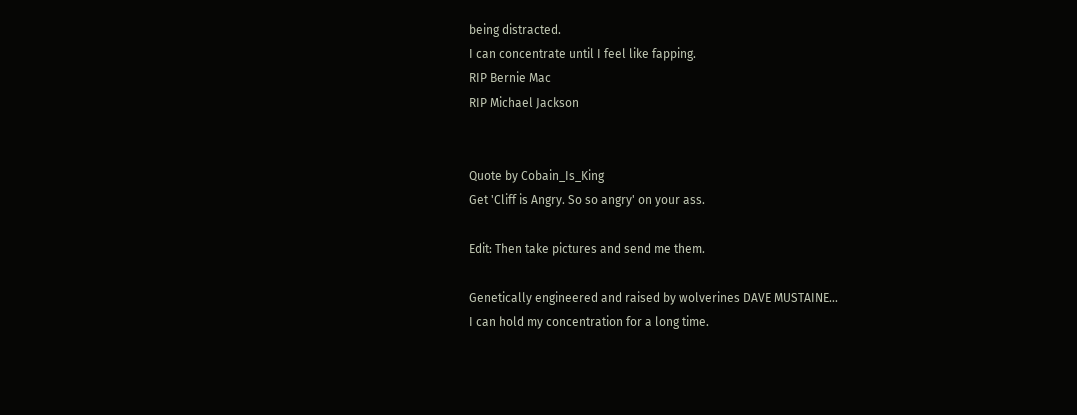being distracted.
I can concentrate until I feel like fapping.
RIP Bernie Mac
RIP Michael Jackson


Quote by Cobain_Is_King
Get 'Cliff is Angry. So so angry' on your ass.

Edit: Then take pictures and send me them.

Genetically engineered and raised by wolverines DAVE MUSTAINE...
I can hold my concentration for a long time.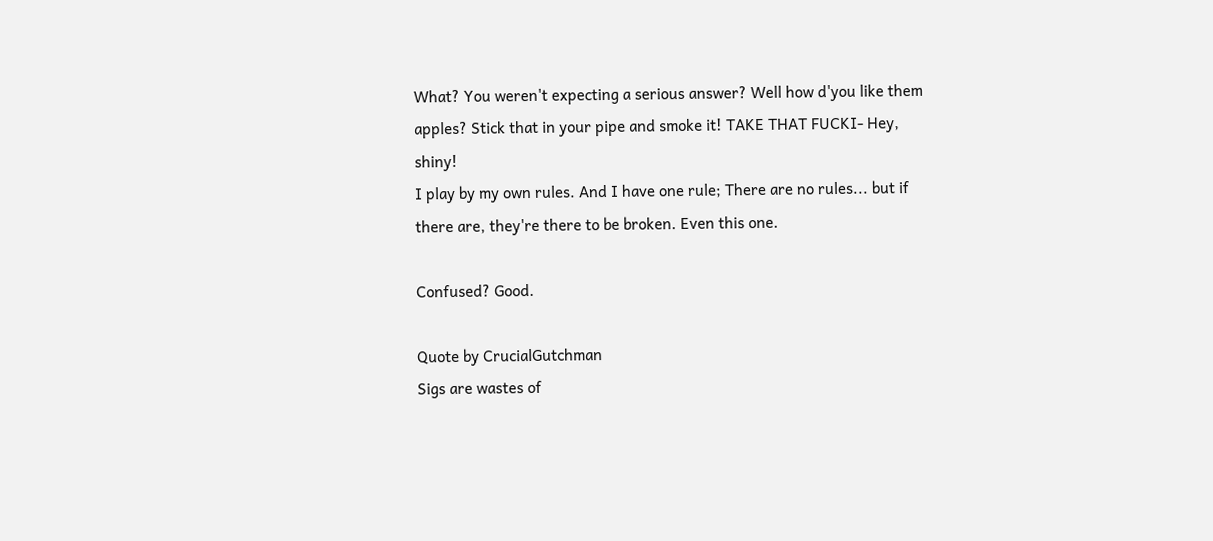What? You weren't expecting a serious answer? Well how d'you like them apples? Stick that in your pipe and smoke it! TAKE THAT FUCKI- Hey, shiny!
I play by my own rules. And I have one rule; There are no rules... but if there are, they're there to be broken. Even this one.

Confused? Good.

Quote by CrucialGutchman
Sigs are wastes of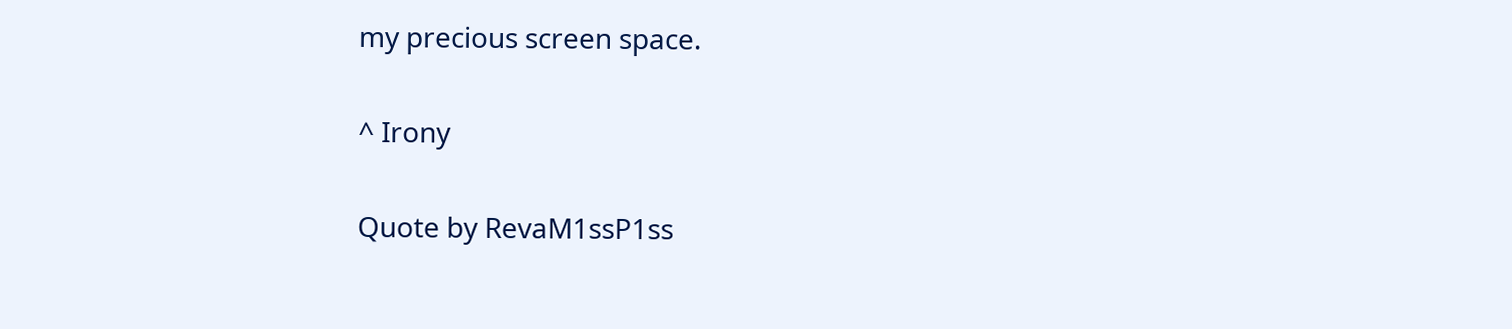my precious screen space.

^ Irony

Quote by RevaM1ssP1ss